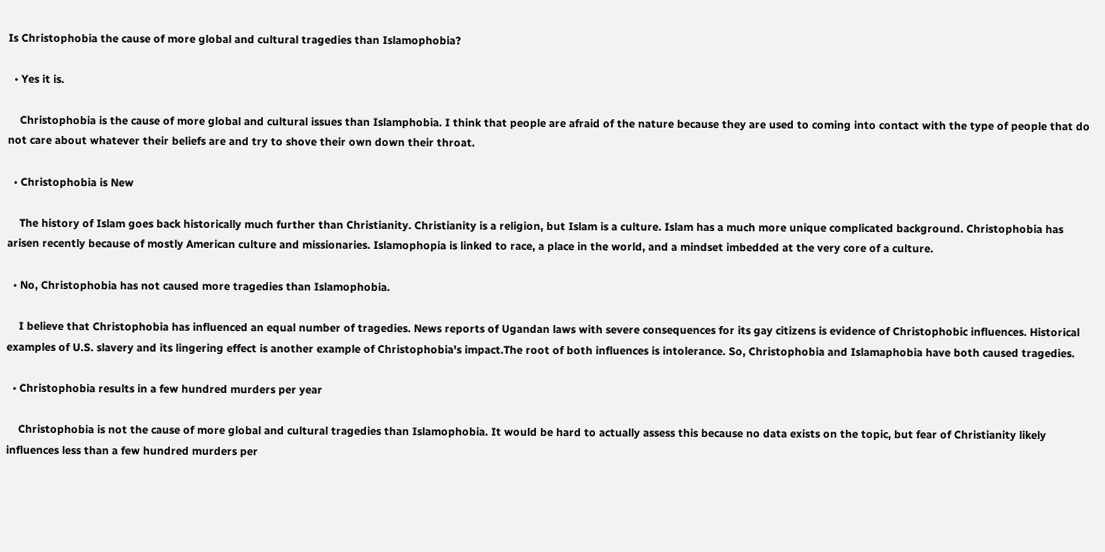Is Christophobia the cause of more global and cultural tragedies than Islamophobia?

  • Yes it is.

    Christophobia is the cause of more global and cultural issues than Islamphobia. I think that people are afraid of the nature because they are used to coming into contact with the type of people that do not care about whatever their beliefs are and try to shove their own down their throat.

  • Christophobia is New

    The history of Islam goes back historically much further than Christianity. Christianity is a religion, but Islam is a culture. Islam has a much more unique complicated background. Christophobia has arisen recently because of mostly American culture and missionaries. Islamophopia is linked to race, a place in the world, and a mindset imbedded at the very core of a culture.

  • No, Christophobia has not caused more tragedies than Islamophobia.

    I believe that Christophobia has influenced an equal number of tragedies. News reports of Ugandan laws with severe consequences for its gay citizens is evidence of Christophobic influences. Historical examples of U.S. slavery and its lingering effect is another example of Christophobia's impact.The root of both influences is intolerance. So, Christophobia and Islamaphobia have both caused tragedies.

  • Christophobia results in a few hundred murders per year

    Christophobia is not the cause of more global and cultural tragedies than Islamophobia. It would be hard to actually assess this because no data exists on the topic, but fear of Christianity likely influences less than a few hundred murders per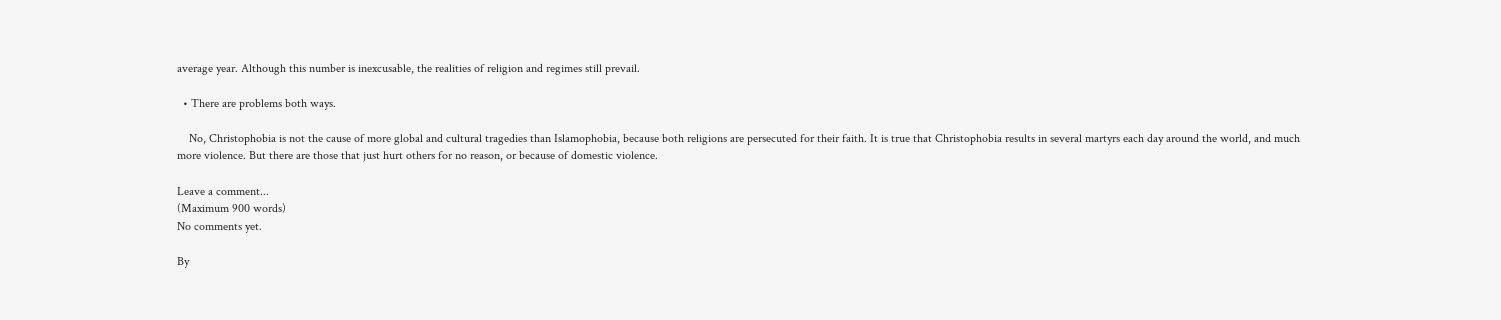average year. Although this number is inexcusable, the realities of religion and regimes still prevail.

  • There are problems both ways.

    No, Christophobia is not the cause of more global and cultural tragedies than Islamophobia, because both religions are persecuted for their faith. It is true that Christophobia results in several martyrs each day around the world, and much more violence. But there are those that just hurt others for no reason, or because of domestic violence.

Leave a comment...
(Maximum 900 words)
No comments yet.

By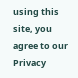using this site, you agree to our Privacy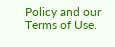Policy and our Terms of Use.